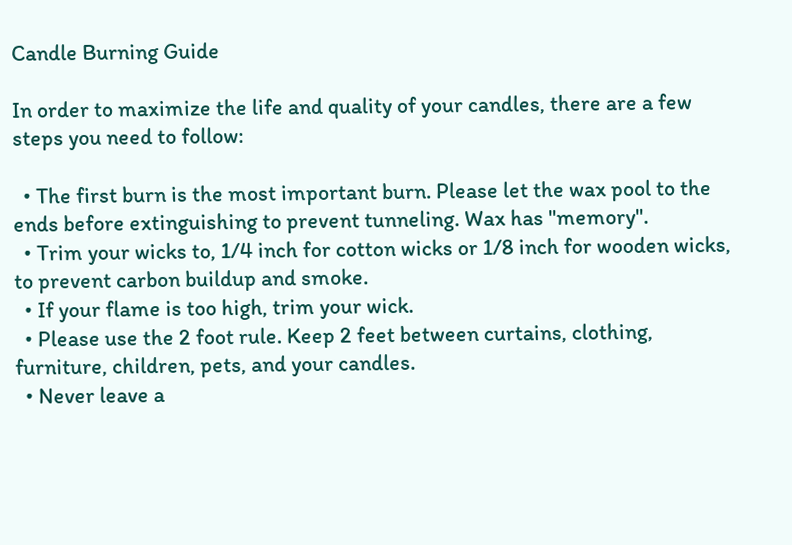Candle Burning Guide

In order to maximize the life and quality of your candles, there are a few steps you need to follow:

  • The first burn is the most important burn. Please let the wax pool to the ends before extinguishing to prevent tunneling. Wax has "memory".
  • Trim your wicks to, 1/4 inch for cotton wicks or 1/8 inch for wooden wicks, to prevent carbon buildup and smoke.
  • If your flame is too high, trim your wick.
  • Please use the 2 foot rule. Keep 2 feet between curtains, clothing, furniture, children, pets, and your candles.
  • Never leave a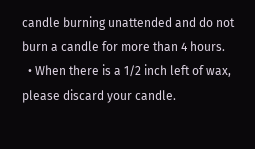candle burning unattended and do not burn a candle for more than 4 hours.
  • When there is a 1/2 inch left of wax, please discard your candle.